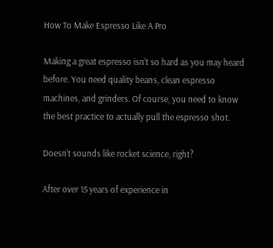How To Make Espresso Like A Pro

Making a great espresso isn’t so hard as you may heard before. You need quality beans, clean espresso machines, and grinders. Of course, you need to know the best practice to actually pull the espresso shot.

Doesn’t sounds like rocket science, right?

After over 15 years of experience in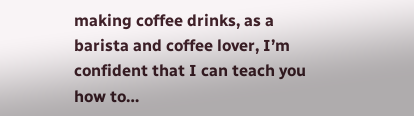making coffee drinks, as a barista and coffee lover, I’m confident that I can teach you how to…